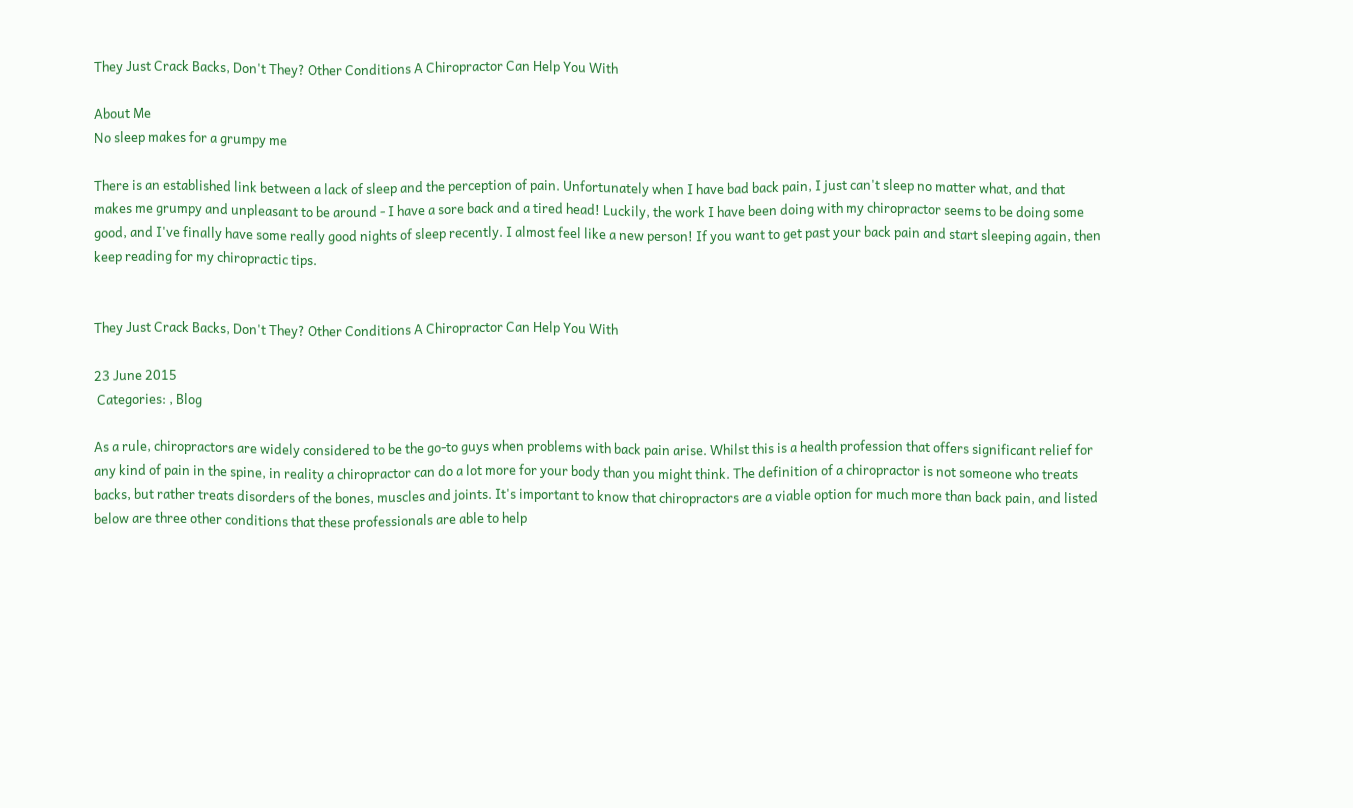They Just Crack Backs, Don't They? Other Conditions A Chiropractor Can Help You With

About Me
No sleep makes for a grumpy me

There is an established link between a lack of sleep and the perception of pain. Unfortunately when I have bad back pain, I just can't sleep no matter what, and that makes me grumpy and unpleasant to be around - I have a sore back and a tired head! Luckily, the work I have been doing with my chiropractor seems to be doing some good, and I've finally have some really good nights of sleep recently. I almost feel like a new person! If you want to get past your back pain and start sleeping again, then keep reading for my chiropractic tips.


They Just Crack Backs, Don't They? Other Conditions A Chiropractor Can Help You With

23 June 2015
 Categories: , Blog

As a rule, chiropractors are widely considered to be the go-to guys when problems with back pain arise. Whilst this is a health profession that offers significant relief for any kind of pain in the spine, in reality a chiropractor can do a lot more for your body than you might think. The definition of a chiropractor is not someone who treats backs, but rather treats disorders of the bones, muscles and joints. It's important to know that chiropractors are a viable option for much more than back pain, and listed below are three other conditions that these professionals are able to help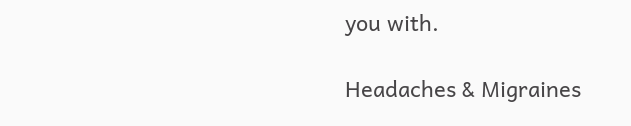you with.

Headaches & Migraines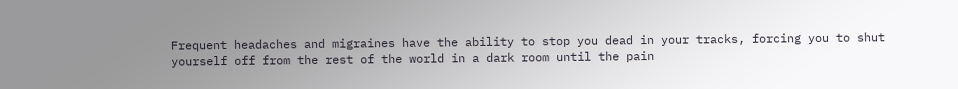Frequent headaches and migraines have the ability to stop you dead in your tracks, forcing you to shut yourself off from the rest of the world in a dark room until the pain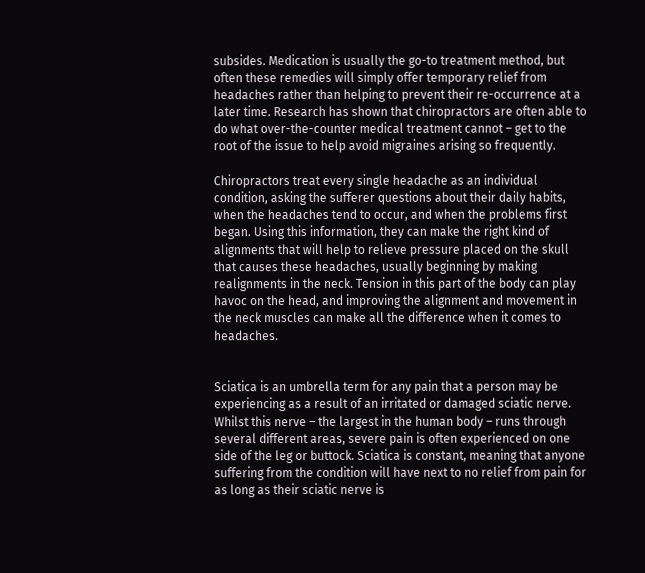subsides. Medication is usually the go-to treatment method, but often these remedies will simply offer temporary relief from headaches rather than helping to prevent their re-occurrence at a later time. Research has shown that chiropractors are often able to do what over-the-counter medical treatment cannot – get to the root of the issue to help avoid migraines arising so frequently.

Chiropractors treat every single headache as an individual condition, asking the sufferer questions about their daily habits, when the headaches tend to occur, and when the problems first began. Using this information, they can make the right kind of alignments that will help to relieve pressure placed on the skull that causes these headaches, usually beginning by making realignments in the neck. Tension in this part of the body can play havoc on the head, and improving the alignment and movement in the neck muscles can make all the difference when it comes to headaches.


Sciatica is an umbrella term for any pain that a person may be experiencing as a result of an irritated or damaged sciatic nerve. Whilst this nerve – the largest in the human body – runs through several different areas, severe pain is often experienced on one side of the leg or buttock. Sciatica is constant, meaning that anyone suffering from the condition will have next to no relief from pain for as long as their sciatic nerve is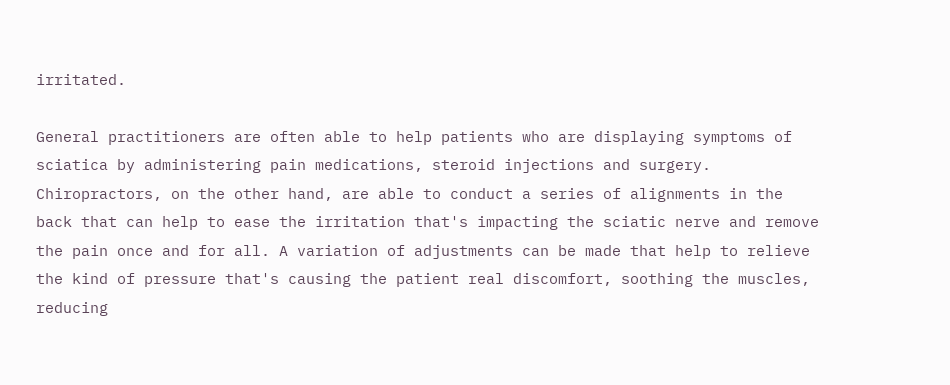irritated.

General practitioners are often able to help patients who are displaying symptoms of sciatica by administering pain medications, steroid injections and surgery. Chiropractors, on the other hand, are able to conduct a series of alignments in the back that can help to ease the irritation that's impacting the sciatic nerve and remove the pain once and for all. A variation of adjustments can be made that help to relieve the kind of pressure that's causing the patient real discomfort, soothing the muscles, reducing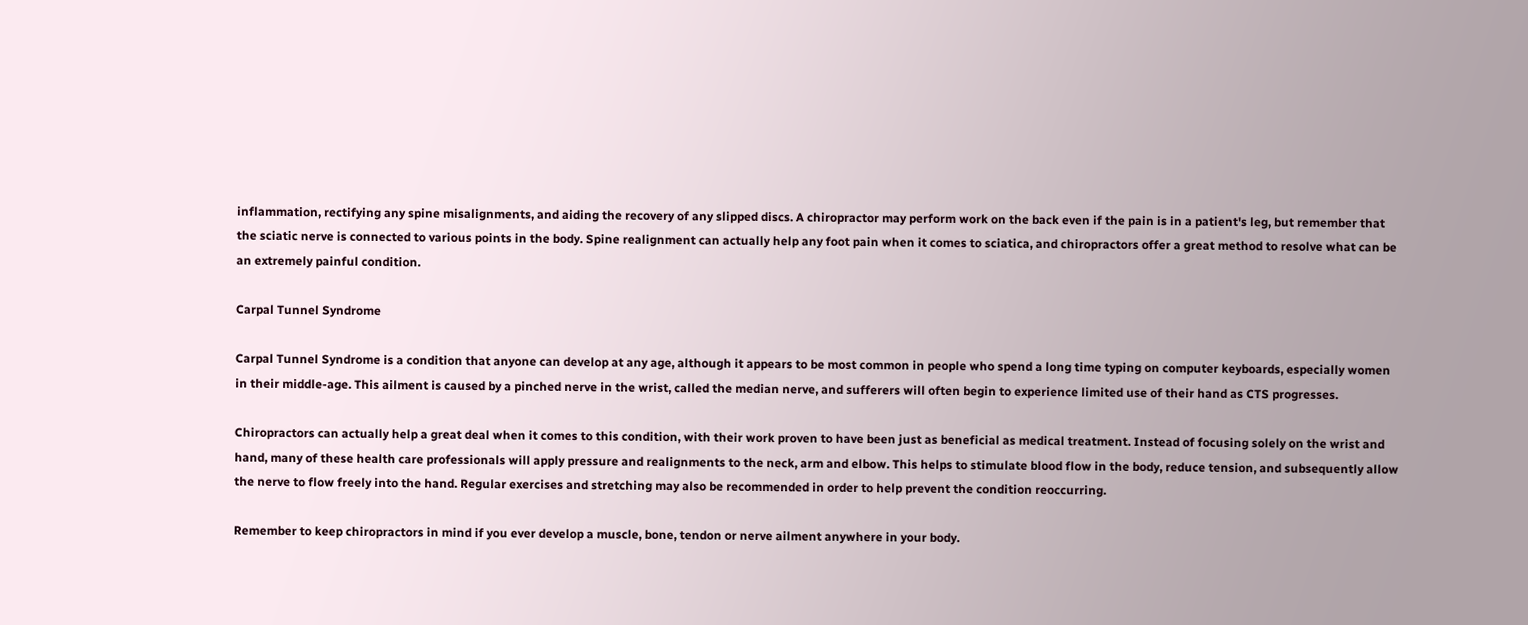inflammation, rectifying any spine misalignments, and aiding the recovery of any slipped discs. A chiropractor may perform work on the back even if the pain is in a patient's leg, but remember that the sciatic nerve is connected to various points in the body. Spine realignment can actually help any foot pain when it comes to sciatica, and chiropractors offer a great method to resolve what can be an extremely painful condition.

Carpal Tunnel Syndrome

Carpal Tunnel Syndrome is a condition that anyone can develop at any age, although it appears to be most common in people who spend a long time typing on computer keyboards, especially women in their middle-age. This ailment is caused by a pinched nerve in the wrist, called the median nerve, and sufferers will often begin to experience limited use of their hand as CTS progresses.

Chiropractors can actually help a great deal when it comes to this condition, with their work proven to have been just as beneficial as medical treatment. Instead of focusing solely on the wrist and hand, many of these health care professionals will apply pressure and realignments to the neck, arm and elbow. This helps to stimulate blood flow in the body, reduce tension, and subsequently allow the nerve to flow freely into the hand. Regular exercises and stretching may also be recommended in order to help prevent the condition reoccurring.

Remember to keep chiropractors in mind if you ever develop a muscle, bone, tendon or nerve ailment anywhere in your body.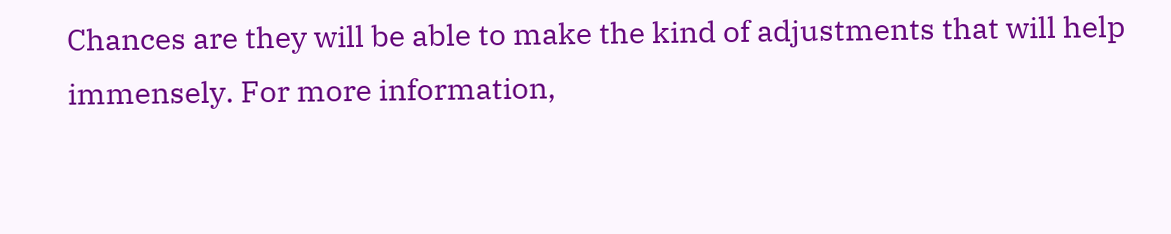Chances are they will be able to make the kind of adjustments that will help immensely. For more information,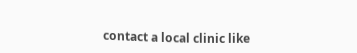contact a local clinic like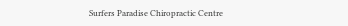Surfers Paradise Chiropractic Centre